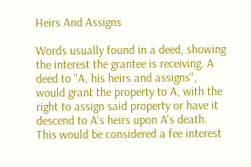Heirs And Assigns

Words usually found in a deed, showing the interest the grantee is receiving. A deed to "A, his heirs and assigns", would grant the property to A, with the right to assign said property or have it descend to A's heirs upon A's death. This would be considered a fee interest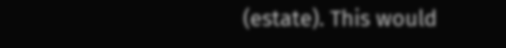(estate). This would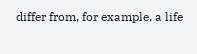differ from, for example, a life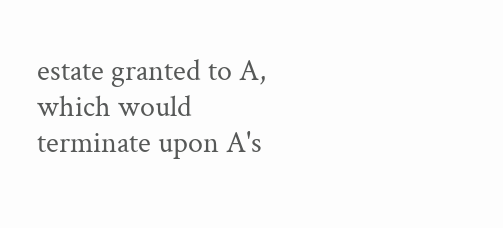estate granted to A, which would terminate upon A's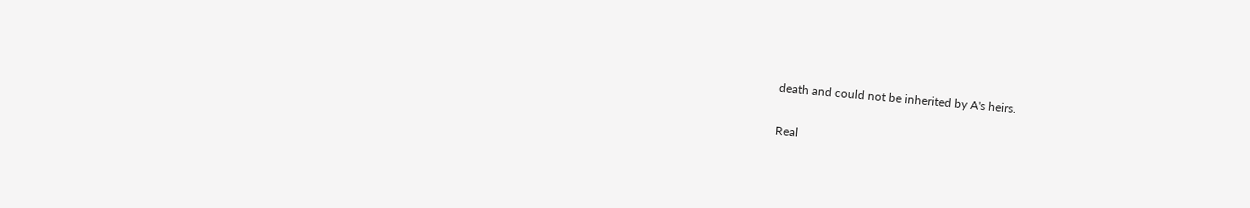death and could not be inherited by A's heirs.

Real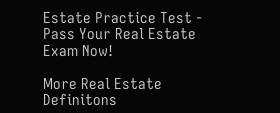Estate Practice Test - Pass Your Real Estate Exam Now!

More Real Estate Definitons